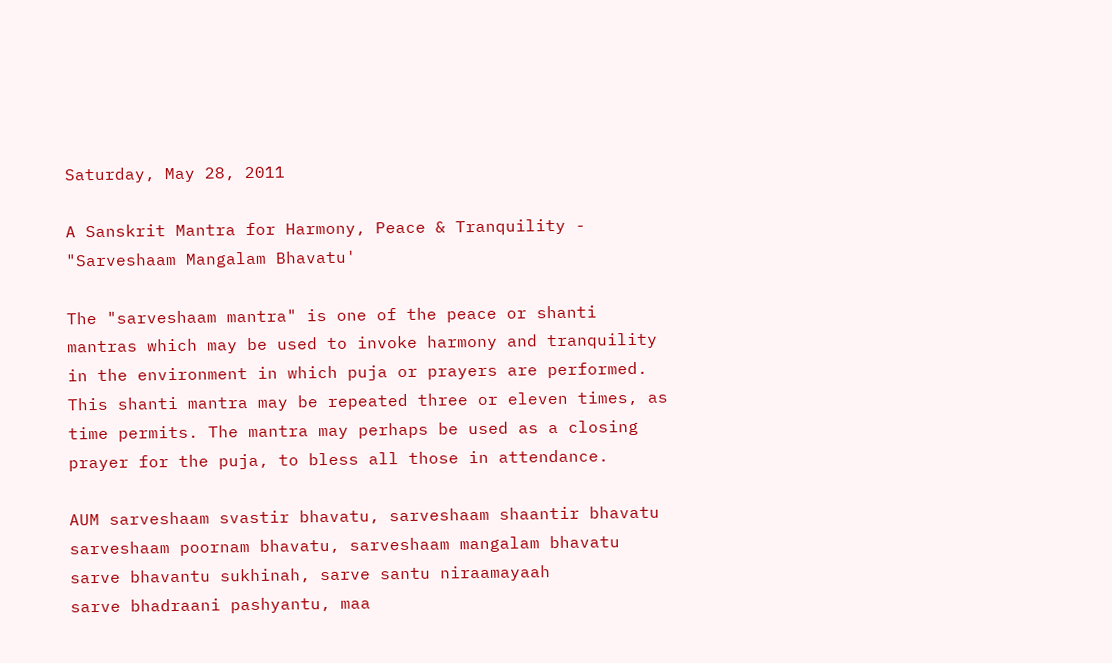Saturday, May 28, 2011

A Sanskrit Mantra for Harmony, Peace & Tranquility - "Sarveshaam Mangalam Bhavatu'

The "sarveshaam mantra" is one of the peace or shanti mantras which may be used to invoke harmony and tranquility in the environment in which puja or prayers are performed. This shanti mantra may be repeated three or eleven times, as time permits. The mantra may perhaps be used as a closing prayer for the puja, to bless all those in attendance.

AUM sarveshaam svastir bhavatu, sarveshaam shaantir bhavatu
sarveshaam poornam bhavatu, sarveshaam mangalam bhavatu
sarve bhavantu sukhinah, sarve santu niraamayaah
sarve bhadraani pashyantu, maa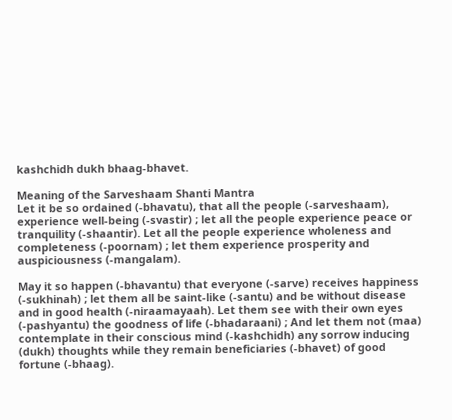kashchidh dukh bhaag-bhavet.

Meaning of the Sarveshaam Shanti Mantra
Let it be so ordained (-bhavatu), that all the people (-sarveshaam), experience well-being (-svastir) ; let all the people experience peace or tranquility (-shaantir). Let all the people experience wholeness and completeness (-poornam) ; let them experience prosperity and auspiciousness (-mangalam).

May it so happen (-bhavantu) that everyone (-sarve) receives happiness (-sukhinah) ; let them all be saint-like (-santu) and be without disease and in good health (-niraamayaah). Let them see with their own eyes (-pashyantu) the goodness of life (-bhadaraani) ; And let them not (maa) contemplate in their conscious mind (-kashchidh) any sorrow inducing (dukh) thoughts while they remain beneficiaries (-bhavet) of good fortune (-bhaag).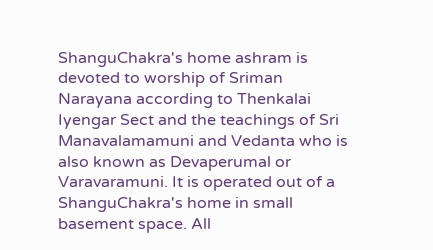ShanguChakra's home ashram is devoted to worship of Sriman Narayana according to Thenkalai Iyengar Sect and the teachings of Sri Manavalamamuni and Vedanta who is also known as Devaperumal or Varavaramuni. It is operated out of a ShanguChakra's home in small basement space. All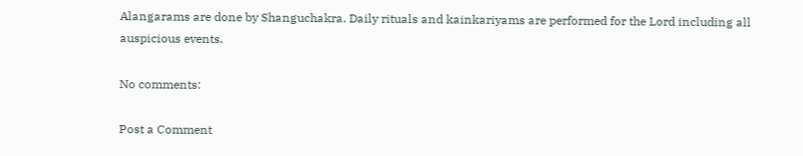Alangarams are done by Shanguchakra. Daily rituals and kainkariyams are performed for the Lord including all auspicious events.

No comments:

Post a Comment